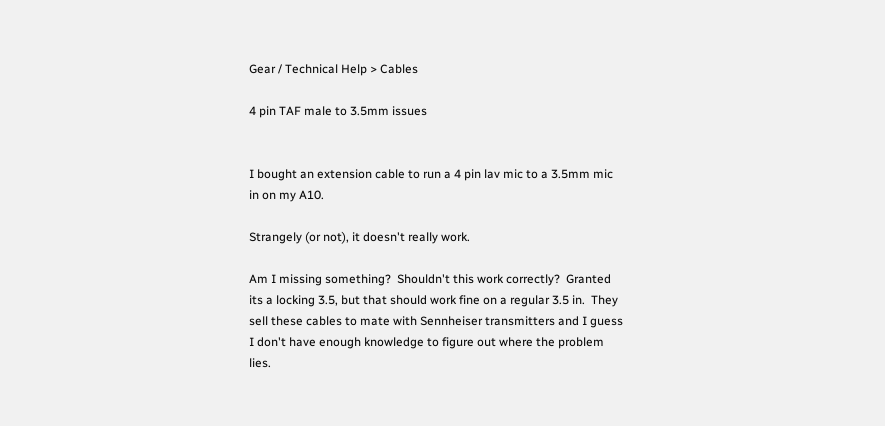Gear / Technical Help > Cables

4 pin TAF male to 3.5mm issues


I bought an extension cable to run a 4 pin lav mic to a 3.5mm mic in on my A10.

Strangely (or not), it doesn't really work.

Am I missing something?  Shouldn't this work correctly?  Granted its a locking 3.5, but that should work fine on a regular 3.5 in.  They sell these cables to mate with Sennheiser transmitters and I guess I don't have enough knowledge to figure out where the problem lies.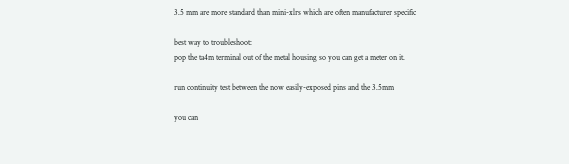3.5 mm are more standard than mini-xlrs which are often manufacturer specific

best way to troubleshoot:
pop the ta4m terminal out of the metal housing so you can get a meter on it.

run continuity test between the now easily-exposed pins and the 3.5mm

you can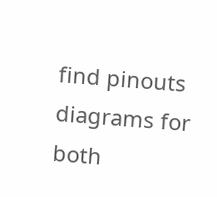find pinouts diagrams for both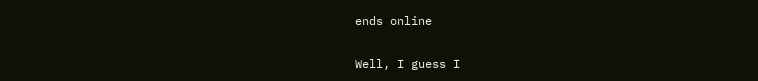ends online

Well, I guess I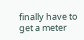finally have to get a meter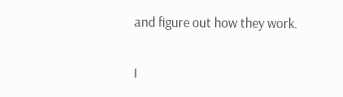and figure out how they work.

I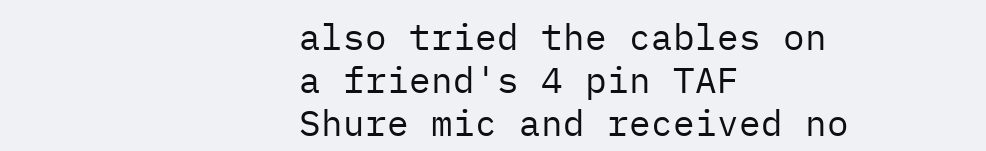also tried the cables on a friend's 4 pin TAF Shure mic and received no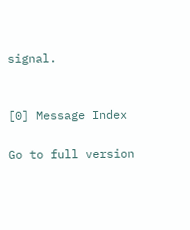signal.


[0] Message Index

Go to full version